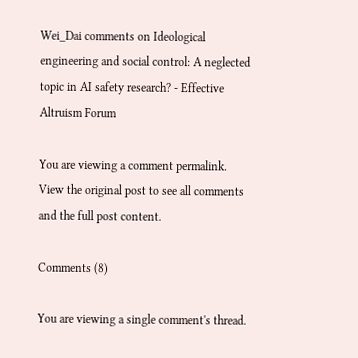Wei_Dai comments on Ideological engineering and social control: A neglected topic in AI safety research? - Effective Altruism Forum

You are viewing a comment permalink. View the original post to see all comments and the full post content.

Comments (8)

You are viewing a single comment's thread.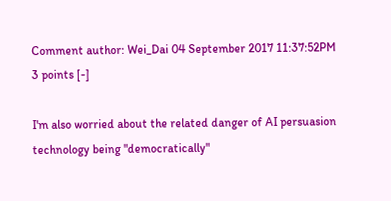Comment author: Wei_Dai 04 September 2017 11:37:52PM 3 points [-]

I'm also worried about the related danger of AI persuasion technology being "democratically"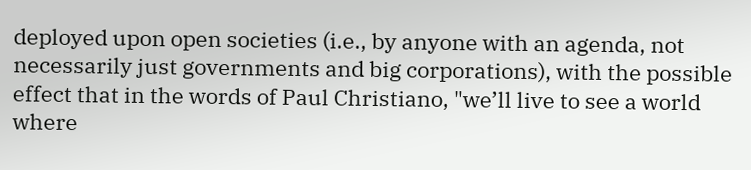deployed upon open societies (i.e., by anyone with an agenda, not necessarily just governments and big corporations), with the possible effect that in the words of Paul Christiano, "we’ll live to see a world where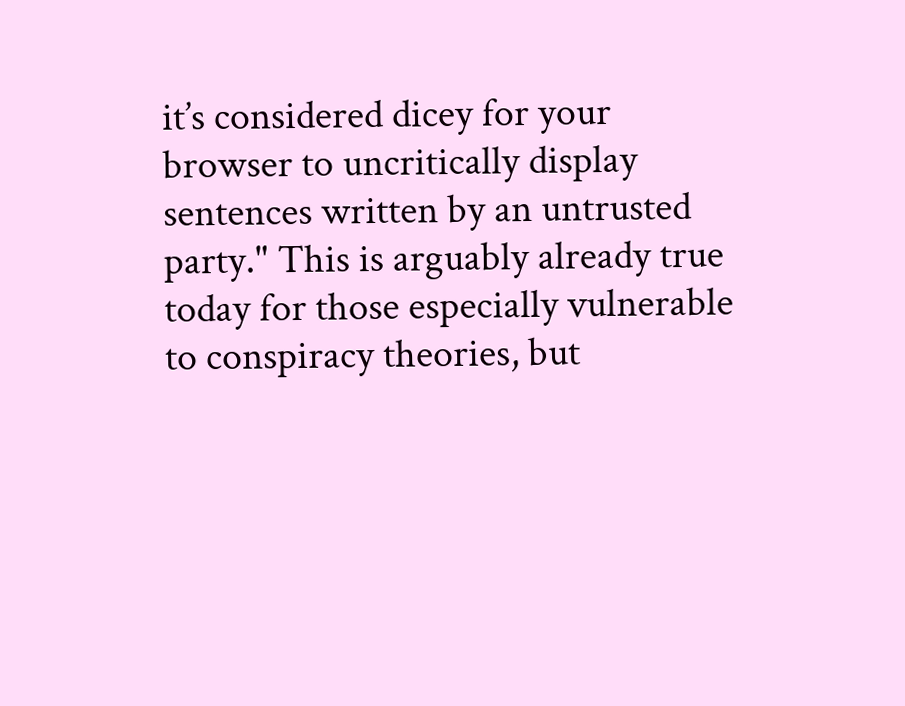it’s considered dicey for your browser to uncritically display sentences written by an untrusted party." This is arguably already true today for those especially vulnerable to conspiracy theories, but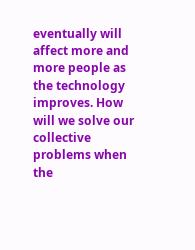eventually will affect more and more people as the technology improves. How will we solve our collective problems when the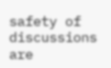safety of discussions are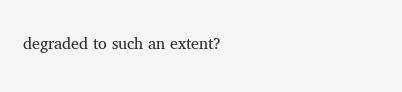degraded to such an extent?